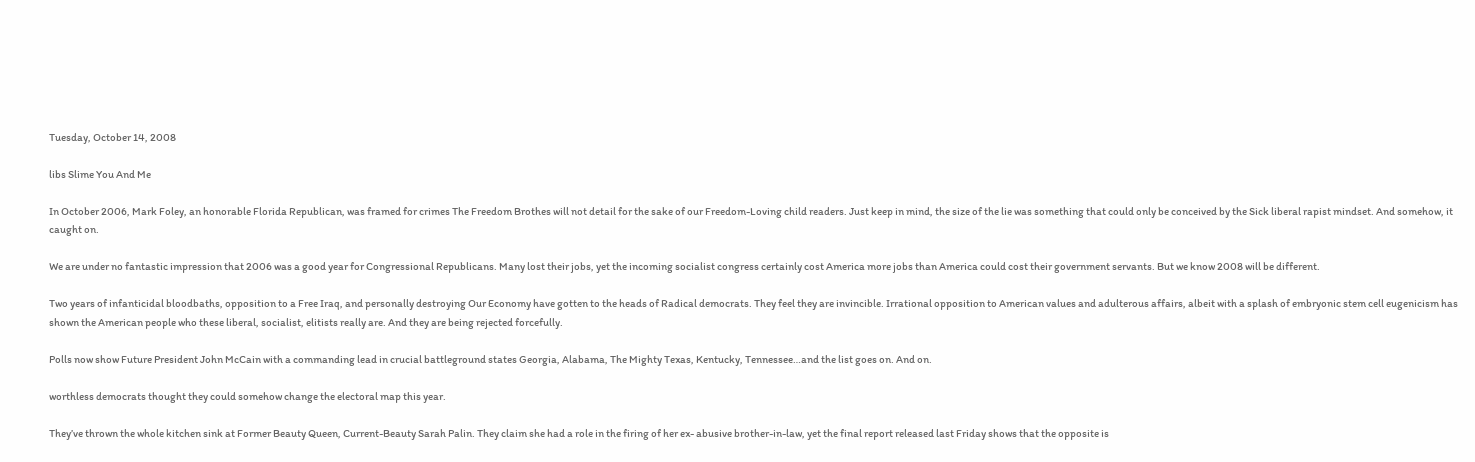Tuesday, October 14, 2008

libs Slime You And Me

In October 2006, Mark Foley, an honorable Florida Republican, was framed for crimes The Freedom Brothes will not detail for the sake of our Freedom-Loving child readers. Just keep in mind, the size of the lie was something that could only be conceived by the Sick liberal rapist mindset. And somehow, it caught on.

We are under no fantastic impression that 2006 was a good year for Congressional Republicans. Many lost their jobs, yet the incoming socialist congress certainly cost America more jobs than America could cost their government servants. But we know 2008 will be different.

Two years of infanticidal bloodbaths, opposition to a Free Iraq, and personally destroying Our Economy have gotten to the heads of Radical democrats. They feel they are invincible. Irrational opposition to American values and adulterous affairs, albeit with a splash of embryonic stem cell eugenicism has shown the American people who these liberal, socialist, elitists really are. And they are being rejected forcefully.

Polls now show Future President John McCain with a commanding lead in crucial battleground states Georgia, Alabama, The Mighty Texas, Kentucky, Tennessee…and the list goes on. And on.

worthless democrats thought they could somehow change the electoral map this year.

They’ve thrown the whole kitchen sink at Former Beauty Queen, Current-Beauty Sarah Palin. They claim she had a role in the firing of her ex- abusive brother-in-law, yet the final report released last Friday shows that the opposite is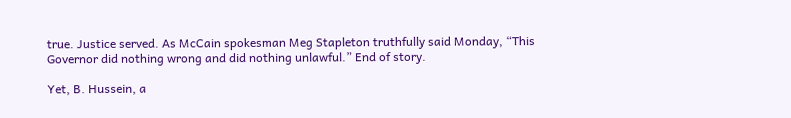true. Justice served. As McCain spokesman Meg Stapleton truthfully said Monday, “This Governor did nothing wrong and did nothing unlawful.” End of story.

Yet, B. Hussein, a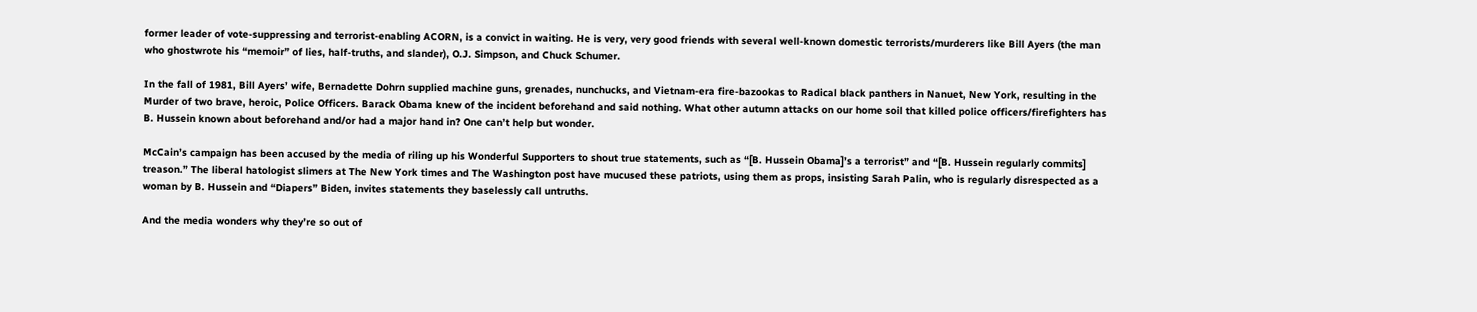former leader of vote-suppressing and terrorist-enabling ACORN, is a convict in waiting. He is very, very good friends with several well-known domestic terrorists/murderers like Bill Ayers (the man who ghostwrote his “memoir” of lies, half-truths, and slander), O.J. Simpson, and Chuck Schumer.

In the fall of 1981, Bill Ayers’ wife, Bernadette Dohrn supplied machine guns, grenades, nunchucks, and Vietnam-era fire-bazookas to Radical black panthers in Nanuet, New York, resulting in the Murder of two brave, heroic, Police Officers. Barack Obama knew of the incident beforehand and said nothing. What other autumn attacks on our home soil that killed police officers/firefighters has B. Hussein known about beforehand and/or had a major hand in? One can’t help but wonder.

McCain’s campaign has been accused by the media of riling up his Wonderful Supporters to shout true statements, such as “[B. Hussein Obama]’s a terrorist” and “[B. Hussein regularly commits] treason.” The liberal hatologist slimers at The New York times and The Washington post have mucused these patriots, using them as props, insisting Sarah Palin, who is regularly disrespected as a woman by B. Hussein and “Diapers” Biden, invites statements they baselessly call untruths.

And the media wonders why they’re so out of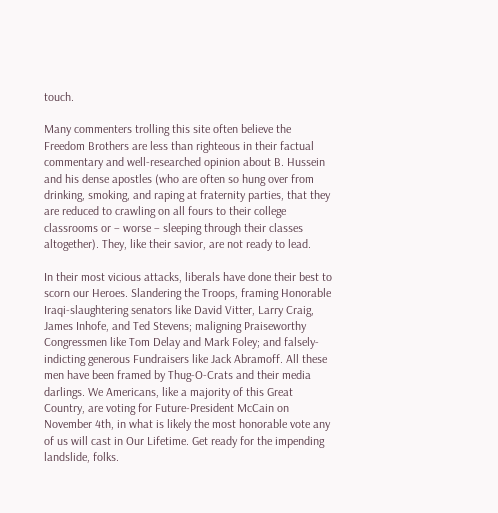touch.

Many commenters trolling this site often believe the Freedom Brothers are less than righteous in their factual commentary and well-researched opinion about B. Hussein and his dense apostles (who are often so hung over from drinking, smoking, and raping at fraternity parties, that they are reduced to crawling on all fours to their college classrooms or – worse – sleeping through their classes altogether). They, like their savior, are not ready to lead.

In their most vicious attacks, liberals have done their best to scorn our Heroes. Slandering the Troops, framing Honorable Iraqi-slaughtering senators like David Vitter, Larry Craig, James Inhofe, and Ted Stevens; maligning Praiseworthy Congressmen like Tom Delay and Mark Foley; and falsely-indicting generous Fundraisers like Jack Abramoff. All these men have been framed by Thug-O-Crats and their media darlings. We Americans, like a majority of this Great Country, are voting for Future-President McCain on November 4th, in what is likely the most honorable vote any of us will cast in Our Lifetime. Get ready for the impending landslide, folks.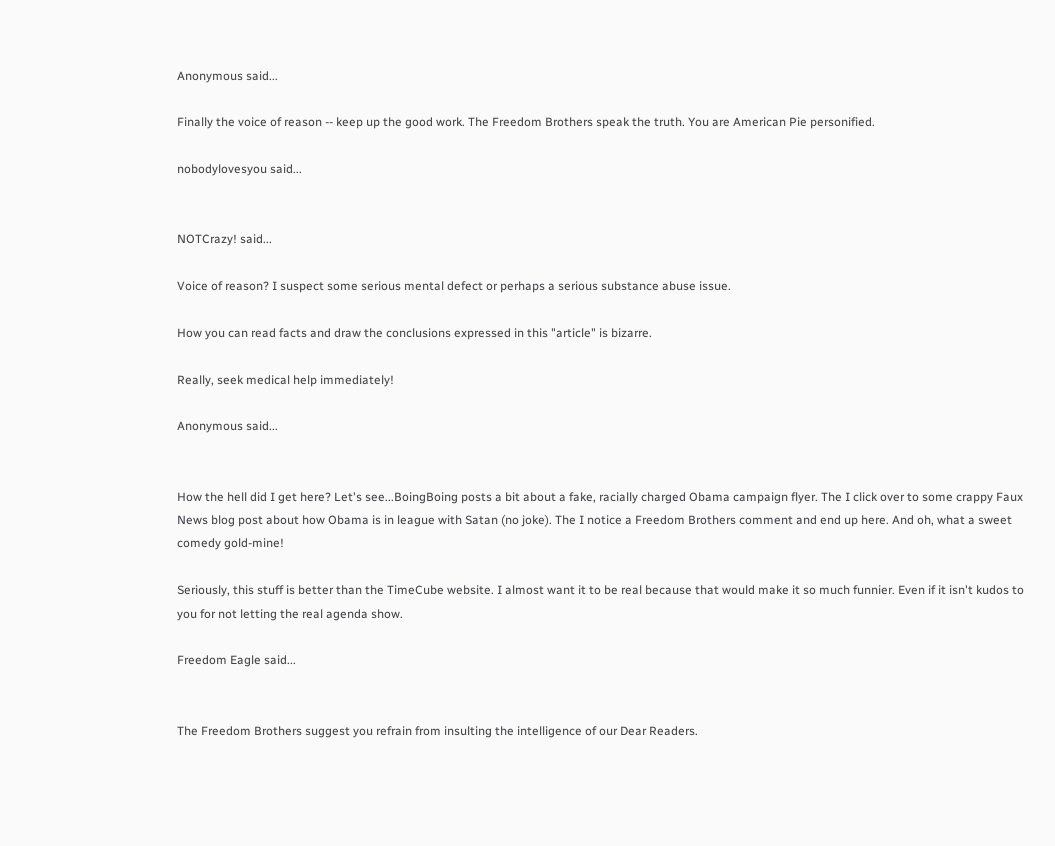Anonymous said...

Finally the voice of reason -- keep up the good work. The Freedom Brothers speak the truth. You are American Pie personified.

nobodylovesyou said...


NOTCrazy! said...

Voice of reason? I suspect some serious mental defect or perhaps a serious substance abuse issue.

How you can read facts and draw the conclusions expressed in this "article" is bizarre.

Really, seek medical help immediately!

Anonymous said...


How the hell did I get here? Let's see...BoingBoing posts a bit about a fake, racially charged Obama campaign flyer. The I click over to some crappy Faux News blog post about how Obama is in league with Satan (no joke). The I notice a Freedom Brothers comment and end up here. And oh, what a sweet comedy gold-mine!

Seriously, this stuff is better than the TimeCube website. I almost want it to be real because that would make it so much funnier. Even if it isn't kudos to you for not letting the real agenda show.

Freedom Eagle said...


The Freedom Brothers suggest you refrain from insulting the intelligence of our Dear Readers.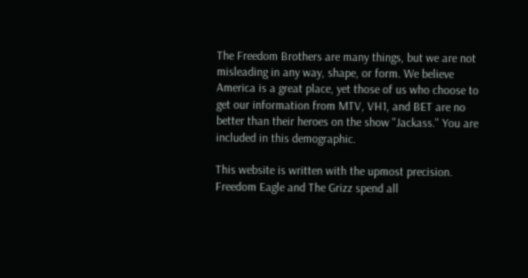The Freedom Brothers are many things, but we are not misleading in any way, shape, or form. We believe America is a great place, yet those of us who choose to get our information from MTV, VH1, and BET are no better than their heroes on the show "Jackass." You are included in this demographic.

This website is written with the upmost precision. Freedom Eagle and The Grizz spend all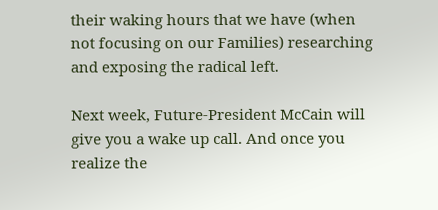their waking hours that we have (when not focusing on our Families) researching and exposing the radical left.

Next week, Future-President McCain will give you a wake up call. And once you realize the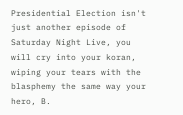Presidential Election isn't just another episode of Saturday Night Live, you will cry into your koran, wiping your tears with the blasphemy the same way your hero, B.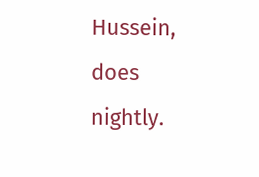Hussein, does nightly.